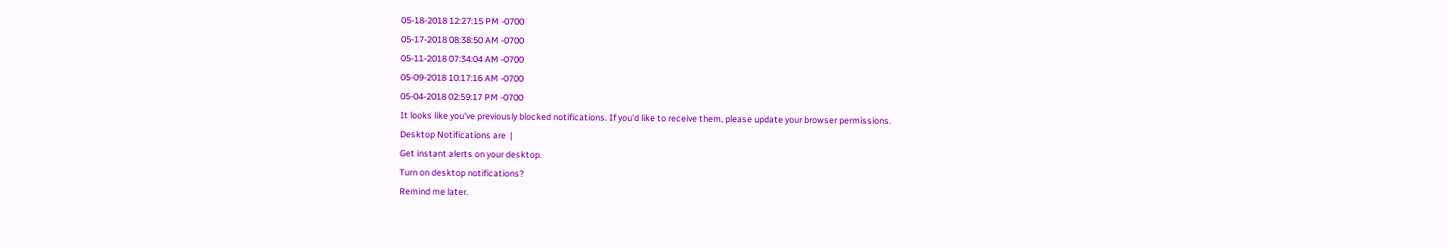05-18-2018 12:27:15 PM -0700
05-17-2018 08:38:50 AM -0700
05-11-2018 07:34:04 AM -0700
05-09-2018 10:17:16 AM -0700
05-04-2018 02:59:17 PM -0700
It looks like you've previously blocked notifications. If you'd like to receive them, please update your browser permissions.
Desktop Notifications are  |
Get instant alerts on your desktop.
Turn on desktop notifications?
Remind me later.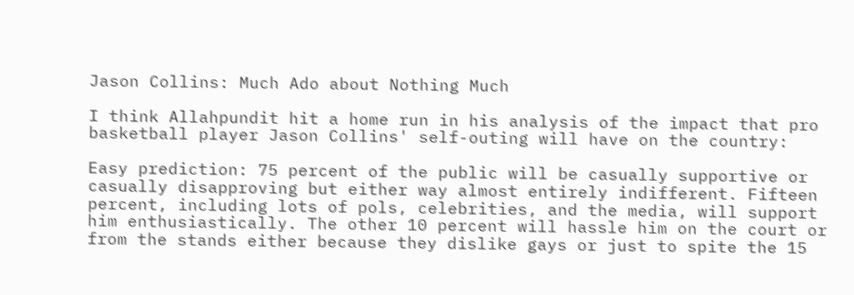Jason Collins: Much Ado about Nothing Much

I think Allahpundit hit a home run in his analysis of the impact that pro basketball player Jason Collins' self-outing will have on the country:

Easy prediction: 75 percent of the public will be casually supportive or casually disapproving but either way almost entirely indifferent. Fifteen percent, including lots of pols, celebrities, and the media, will support him enthusiastically. The other 10 percent will hassle him on the court or from the stands either because they dislike gays or just to spite the 15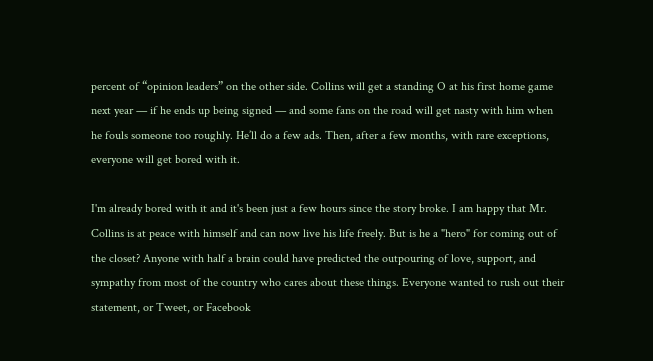percent of “opinion leaders” on the other side. Collins will get a standing O at his first home game next year — if he ends up being signed — and some fans on the road will get nasty with him when he fouls someone too roughly. He’ll do a few ads. Then, after a few months, with rare exceptions, everyone will get bored with it.

I'm already bored with it and it's been just a few hours since the story broke. I am happy that Mr. Collins is at peace with himself and can now live his life freely. But is he a "hero" for coming out of the closet? Anyone with half a brain could have predicted the outpouring of love, support, and sympathy from most of the country who cares about these things. Everyone wanted to rush out their statement, or Tweet, or Facebook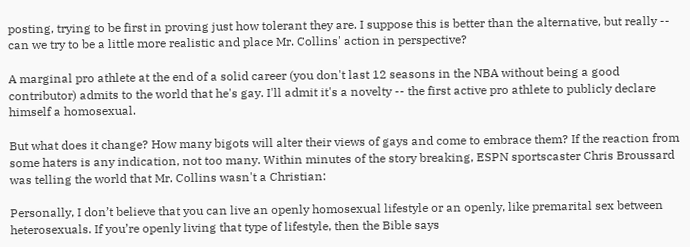posting, trying to be first in proving just how tolerant they are. I suppose this is better than the alternative, but really -- can we try to be a little more realistic and place Mr. Collins' action in perspective?

A marginal pro athlete at the end of a solid career (you don't last 12 seasons in the NBA without being a good contributor) admits to the world that he's gay. I'll admit it's a novelty -- the first active pro athlete to publicly declare himself a homosexual.

But what does it change? How many bigots will alter their views of gays and come to embrace them? If the reaction from some haters is any indication, not too many. Within minutes of the story breaking, ESPN sportscaster Chris Broussard was telling the world that Mr. Collins wasn't a Christian:

Personally, I don’t believe that you can live an openly homosexual lifestyle or an openly, like premarital sex between heterosexuals. If you’re openly living that type of lifestyle, then the Bible says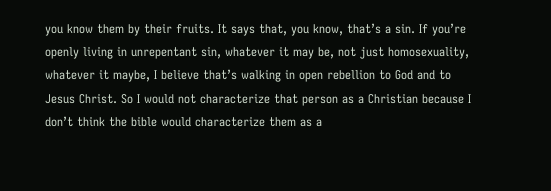you know them by their fruits. It says that, you know, that’s a sin. If you’re openly living in unrepentant sin, whatever it may be, not just homosexuality, whatever it maybe, I believe that’s walking in open rebellion to God and to Jesus Christ. So I would not characterize that person as a Christian because I don’t think the bible would characterize them as a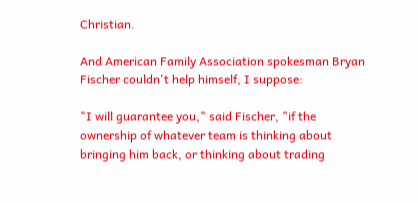Christian.

And American Family Association spokesman Bryan Fischer couldn't help himself, I suppose:

"I will guarantee you," said Fischer, "if the ownership of whatever team is thinking about bringing him back, or thinking about trading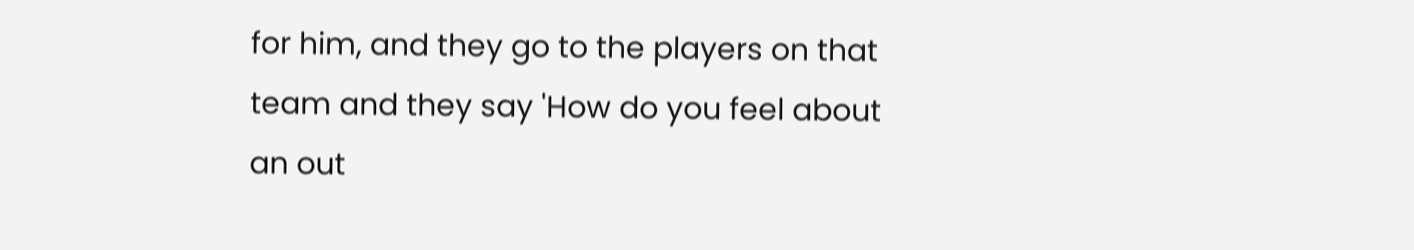for him, and they go to the players on that team and they say 'How do you feel about an out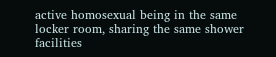active homosexual being in the same locker room, sharing the same shower facilities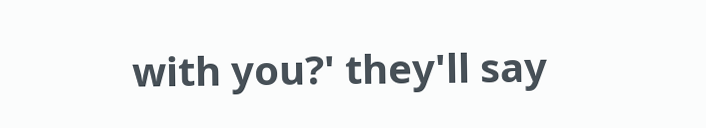with you?' they'll say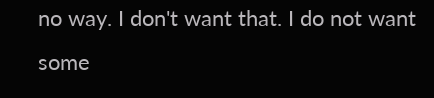no way. I don't want that. I do not want some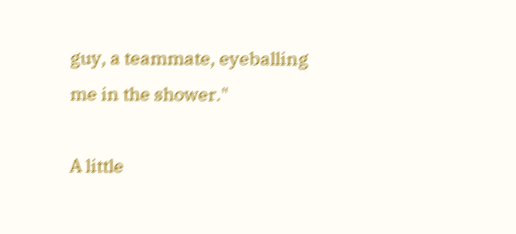guy, a teammate, eyeballing me in the shower."

A little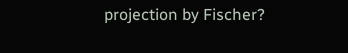projection by Fischer?